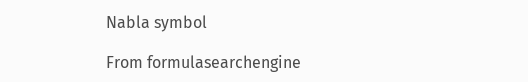Nabla symbol

From formulasearchengine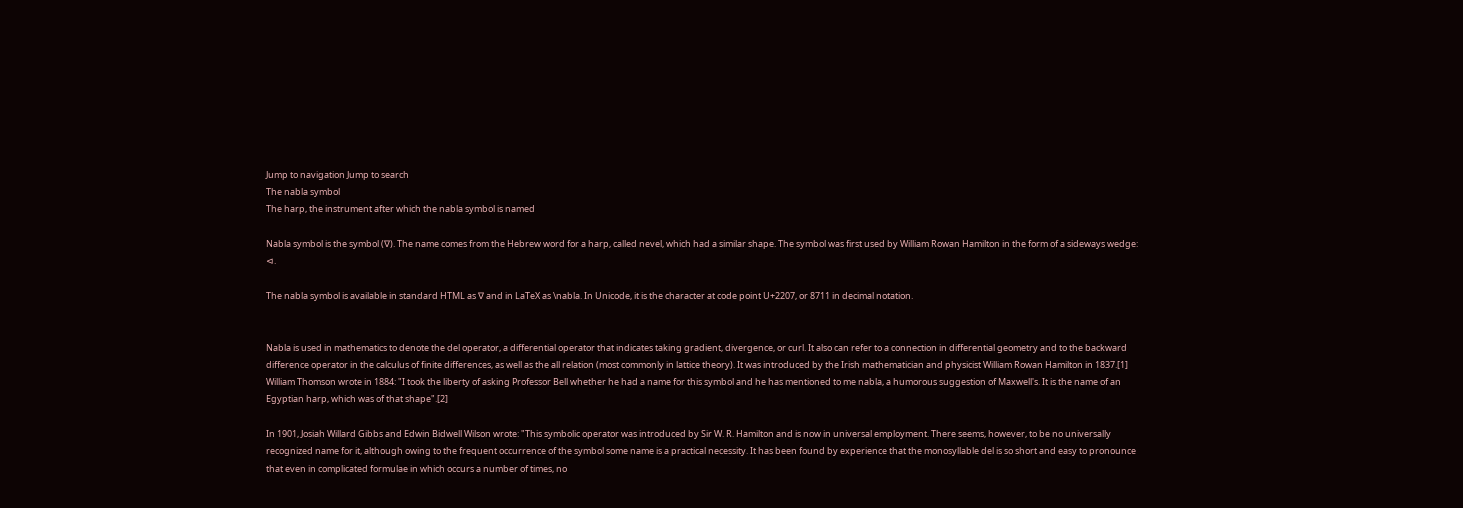Jump to navigation Jump to search
The nabla symbol
The harp, the instrument after which the nabla symbol is named

Nabla symbol is the symbol (∇). The name comes from the Hebrew word for a harp, called nevel, which had a similar shape. The symbol was first used by William Rowan Hamilton in the form of a sideways wedge: ⊲.

The nabla symbol is available in standard HTML as ∇ and in LaTeX as \nabla. In Unicode, it is the character at code point U+2207, or 8711 in decimal notation.


Nabla is used in mathematics to denote the del operator, a differential operator that indicates taking gradient, divergence, or curl. It also can refer to a connection in differential geometry and to the backward difference operator in the calculus of finite differences, as well as the all relation (most commonly in lattice theory). It was introduced by the Irish mathematician and physicist William Rowan Hamilton in 1837.[1] William Thomson wrote in 1884: "I took the liberty of asking Professor Bell whether he had a name for this symbol and he has mentioned to me nabla, a humorous suggestion of Maxwell's. It is the name of an Egyptian harp, which was of that shape".[2]

In 1901, Josiah Willard Gibbs and Edwin Bidwell Wilson wrote: "This symbolic operator was introduced by Sir W. R. Hamilton and is now in universal employment. There seems, however, to be no universally recognized name for it, although owing to the frequent occurrence of the symbol some name is a practical necessity. It has been found by experience that the monosyllable del is so short and easy to pronounce that even in complicated formulae in which occurs a number of times, no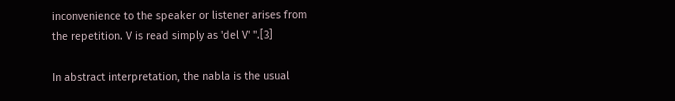inconvenience to the speaker or listener arises from the repetition. V is read simply as 'del V' ".[3]

In abstract interpretation, the nabla is the usual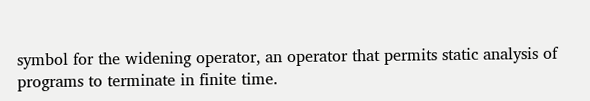symbol for the widening operator, an operator that permits static analysis of programs to terminate in finite time.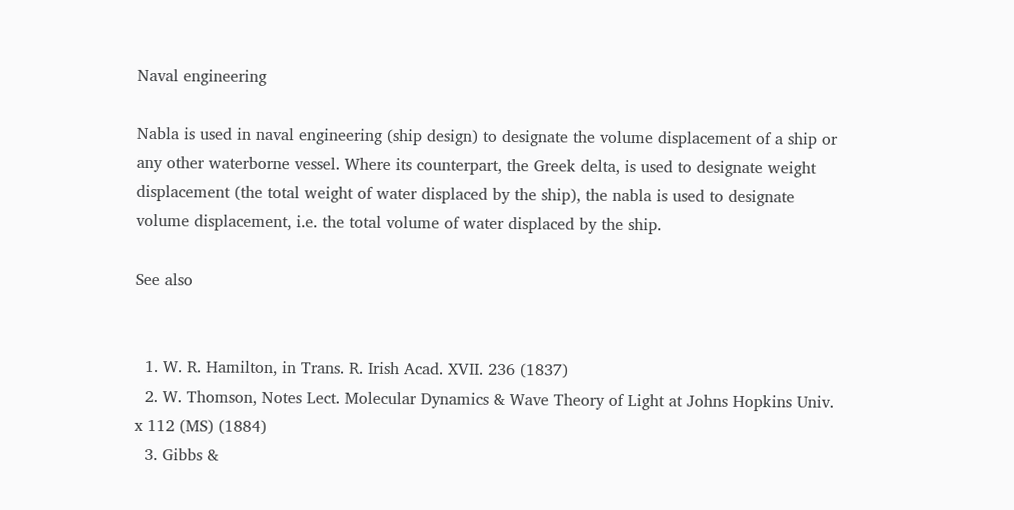Naval engineering

Nabla is used in naval engineering (ship design) to designate the volume displacement of a ship or any other waterborne vessel. Where its counterpart, the Greek delta, is used to designate weight displacement (the total weight of water displaced by the ship), the nabla is used to designate volume displacement, i.e. the total volume of water displaced by the ship.

See also


  1. W. R. Hamilton, in Trans. R. Irish Acad. XVII. 236 (1837)
  2. W. Thomson, Notes Lect. Molecular Dynamics & Wave Theory of Light at Johns Hopkins Univ. x 112 (MS) (1884)
  3. Gibbs &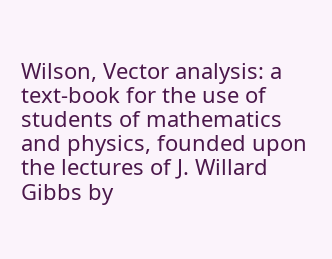Wilson, Vector analysis: a text-book for the use of students of mathematics and physics, founded upon the lectures of J. Willard Gibbs by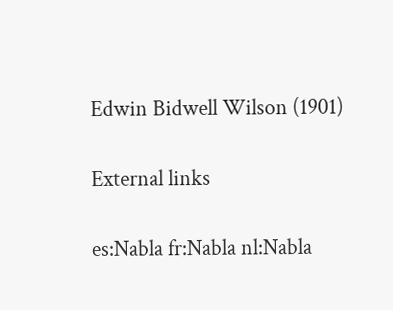Edwin Bidwell Wilson (1901)

External links

es:Nabla fr:Nabla nl:Nabla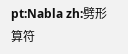pt:Nabla zh:劈形算符